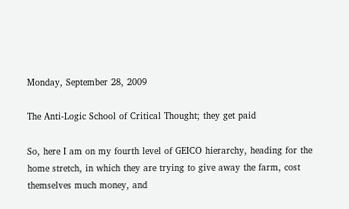Monday, September 28, 2009

The Anti-Logic School of Critical Thought; they get paid

So, here I am on my fourth level of GEICO hierarchy, heading for the home stretch, in which they are trying to give away the farm, cost themselves much money, and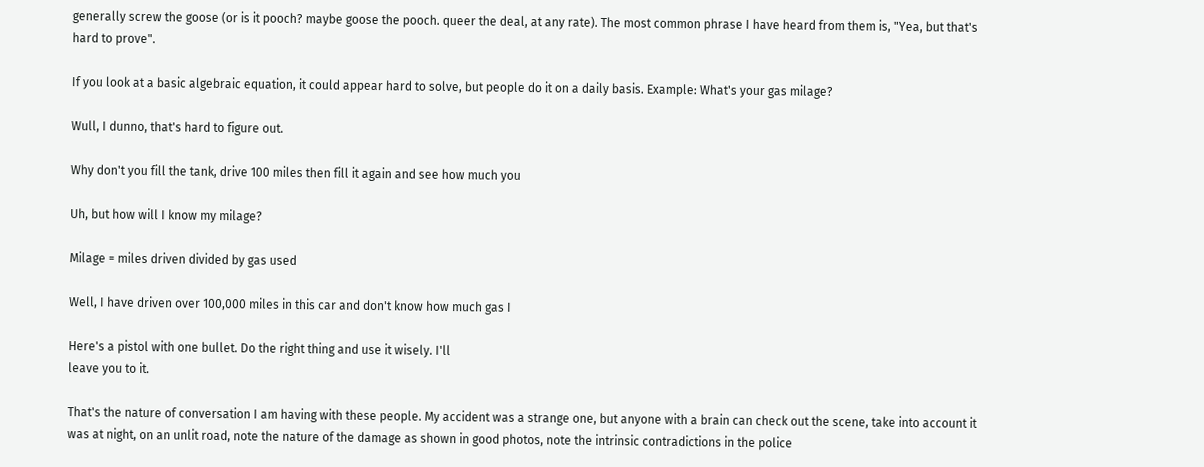generally screw the goose (or is it pooch? maybe goose the pooch. queer the deal, at any rate). The most common phrase I have heard from them is, "Yea, but that's hard to prove".

If you look at a basic algebraic equation, it could appear hard to solve, but people do it on a daily basis. Example: What's your gas milage?

Wull, I dunno, that's hard to figure out.

Why don't you fill the tank, drive 100 miles then fill it again and see how much you

Uh, but how will I know my milage?

Milage = miles driven divided by gas used

Well, I have driven over 100,000 miles in this car and don't know how much gas I

Here's a pistol with one bullet. Do the right thing and use it wisely. I'll
leave you to it.

That's the nature of conversation I am having with these people. My accident was a strange one, but anyone with a brain can check out the scene, take into account it was at night, on an unlit road, note the nature of the damage as shown in good photos, note the intrinsic contradictions in the police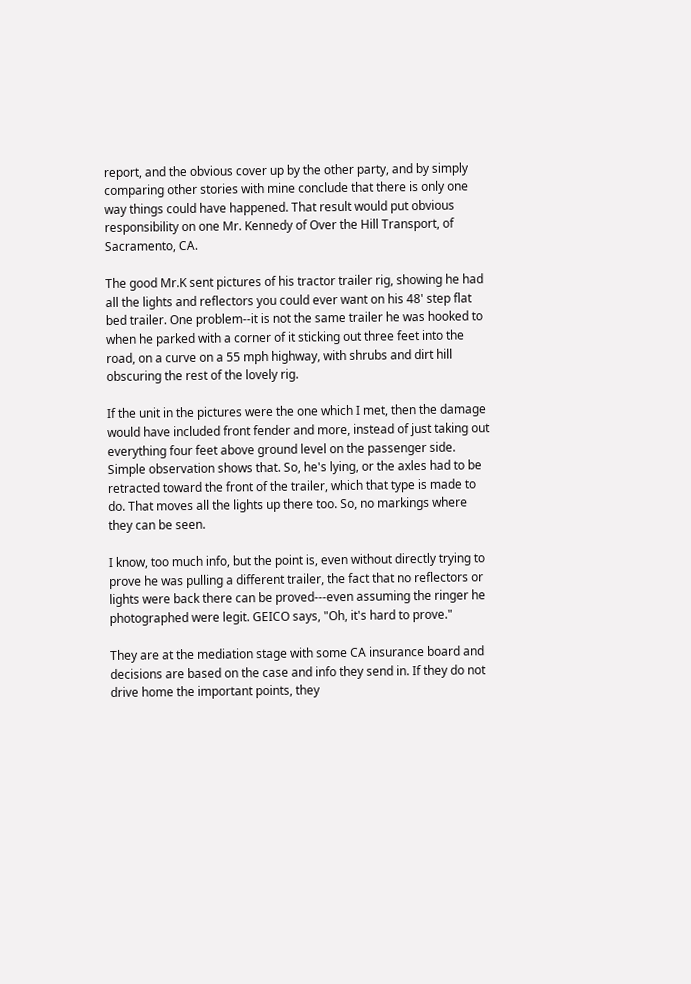report, and the obvious cover up by the other party, and by simply comparing other stories with mine conclude that there is only one way things could have happened. That result would put obvious responsibility on one Mr. Kennedy of Over the Hill Transport, of Sacramento, CA.

The good Mr.K sent pictures of his tractor trailer rig, showing he had all the lights and reflectors you could ever want on his 48' step flat bed trailer. One problem--it is not the same trailer he was hooked to when he parked with a corner of it sticking out three feet into the road, on a curve on a 55 mph highway, with shrubs and dirt hill obscuring the rest of the lovely rig.

If the unit in the pictures were the one which I met, then the damage would have included front fender and more, instead of just taking out everything four feet above ground level on the passenger side. Simple observation shows that. So, he's lying, or the axles had to be retracted toward the front of the trailer, which that type is made to do. That moves all the lights up there too. So, no markings where they can be seen.

I know, too much info, but the point is, even without directly trying to prove he was pulling a different trailer, the fact that no reflectors or lights were back there can be proved---even assuming the ringer he photographed were legit. GEICO says, "Oh, it's hard to prove."

They are at the mediation stage with some CA insurance board and decisions are based on the case and info they send in. If they do not drive home the important points, they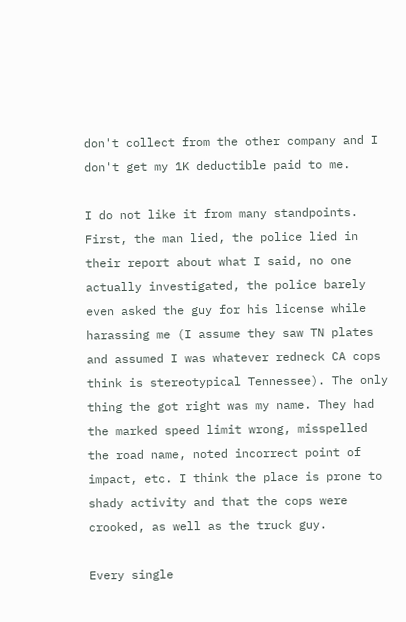don't collect from the other company and I don't get my 1K deductible paid to me.

I do not like it from many standpoints. First, the man lied, the police lied in their report about what I said, no one actually investigated, the police barely even asked the guy for his license while harassing me (I assume they saw TN plates and assumed I was whatever redneck CA cops think is stereotypical Tennessee). The only thing the got right was my name. They had the marked speed limit wrong, misspelled the road name, noted incorrect point of impact, etc. I think the place is prone to shady activity and that the cops were crooked, as well as the truck guy.

Every single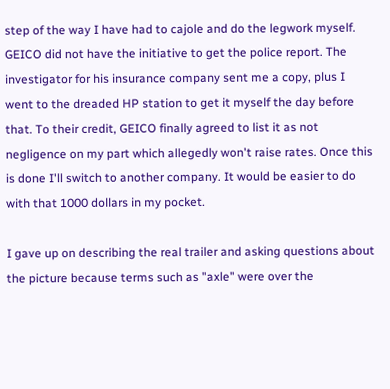step of the way I have had to cajole and do the legwork myself. GEICO did not have the initiative to get the police report. The investigator for his insurance company sent me a copy, plus I went to the dreaded HP station to get it myself the day before that. To their credit, GEICO finally agreed to list it as not negligence on my part which allegedly won't raise rates. Once this is done I'll switch to another company. It would be easier to do with that 1000 dollars in my pocket.

I gave up on describing the real trailer and asking questions about the picture because terms such as "axle" were over the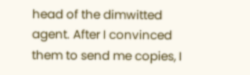head of the dimwitted agent. After I convinced them to send me copies, I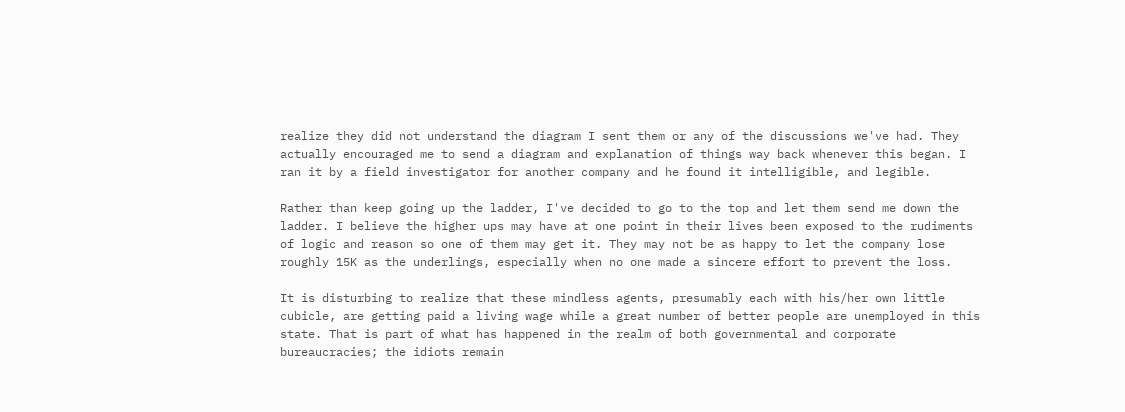realize they did not understand the diagram I sent them or any of the discussions we've had. They actually encouraged me to send a diagram and explanation of things way back whenever this began. I ran it by a field investigator for another company and he found it intelligible, and legible.

Rather than keep going up the ladder, I've decided to go to the top and let them send me down the ladder. I believe the higher ups may have at one point in their lives been exposed to the rudiments of logic and reason so one of them may get it. They may not be as happy to let the company lose roughly 15K as the underlings, especially when no one made a sincere effort to prevent the loss.

It is disturbing to realize that these mindless agents, presumably each with his/her own little cubicle, are getting paid a living wage while a great number of better people are unemployed in this state. That is part of what has happened in the realm of both governmental and corporate bureaucracies; the idiots remain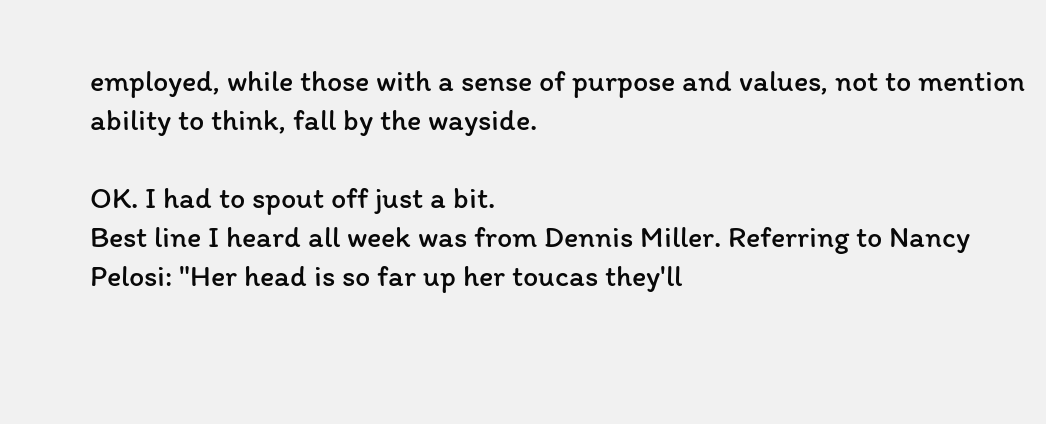employed, while those with a sense of purpose and values, not to mention ability to think, fall by the wayside.

OK. I had to spout off just a bit.
Best line I heard all week was from Dennis Miller. Referring to Nancy Pelosi: "Her head is so far up her toucas they'll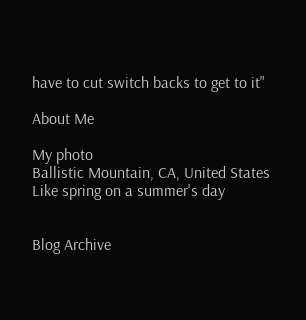have to cut switch backs to get to it"

About Me

My photo
Ballistic Mountain, CA, United States
Like spring on a summer's day


Blog Archive